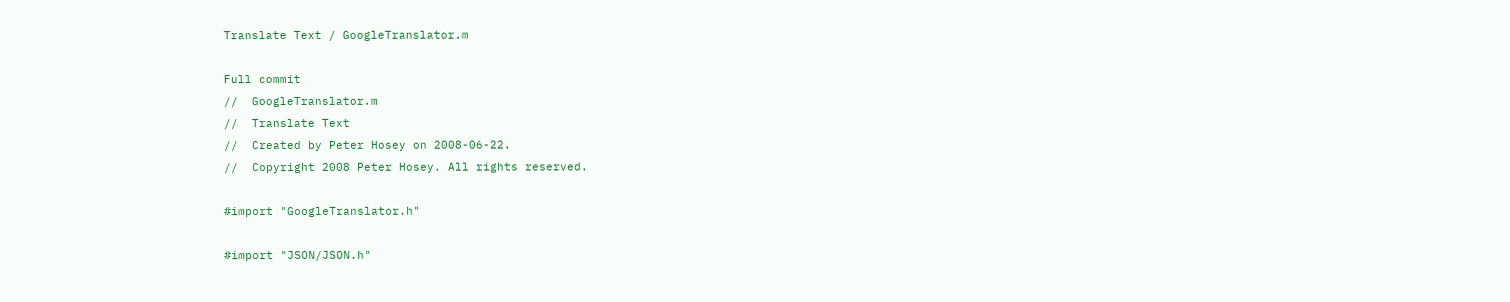Translate Text / GoogleTranslator.m

Full commit
//  GoogleTranslator.m
//  Translate Text
//  Created by Peter Hosey on 2008-06-22.
//  Copyright 2008 Peter Hosey. All rights reserved.

#import "GoogleTranslator.h"

#import "JSON/JSON.h"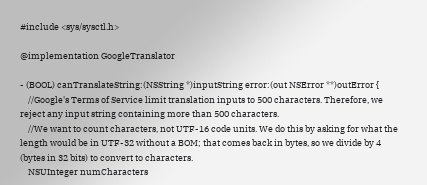#include <sys/sysctl.h>

@implementation GoogleTranslator

- (BOOL) canTranslateString:(NSString *)inputString error:(out NSError **)outError {
    //Google's Terms of Service limit translation inputs to 500 characters. Therefore, we reject any input string containing more than 500 characters.
    //We want to count characters, not UTF-16 code units. We do this by asking for what the length would be in UTF-32 without a BOM; that comes back in bytes, so we divide by 4 (bytes in 32 bits) to convert to characters.
    NSUInteger numCharacters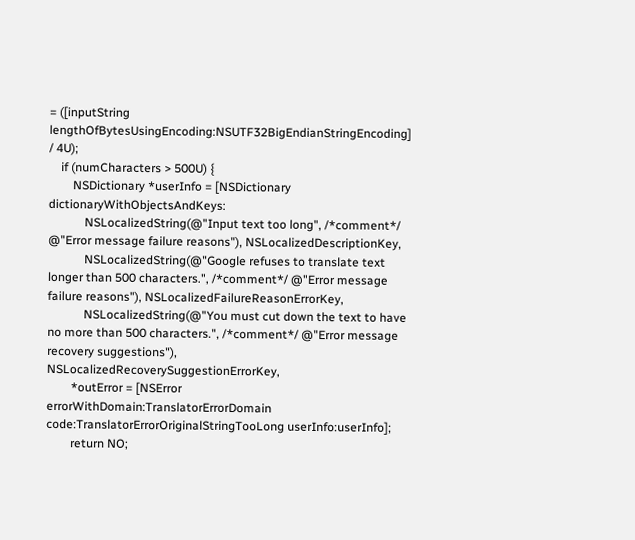= ([inputString lengthOfBytesUsingEncoding:NSUTF32BigEndianStringEncoding] / 4U);
    if (numCharacters > 500U) {
        NSDictionary *userInfo = [NSDictionary dictionaryWithObjectsAndKeys:
            NSLocalizedString(@"Input text too long", /*comment*/ @"Error message failure reasons"), NSLocalizedDescriptionKey,
            NSLocalizedString(@"Google refuses to translate text longer than 500 characters.", /*comment*/ @"Error message failure reasons"), NSLocalizedFailureReasonErrorKey,
            NSLocalizedString(@"You must cut down the text to have no more than 500 characters.", /*comment*/ @"Error message recovery suggestions"), NSLocalizedRecoverySuggestionErrorKey,
        *outError = [NSError errorWithDomain:TranslatorErrorDomain code:TranslatorErrorOriginalStringTooLong userInfo:userInfo];
        return NO;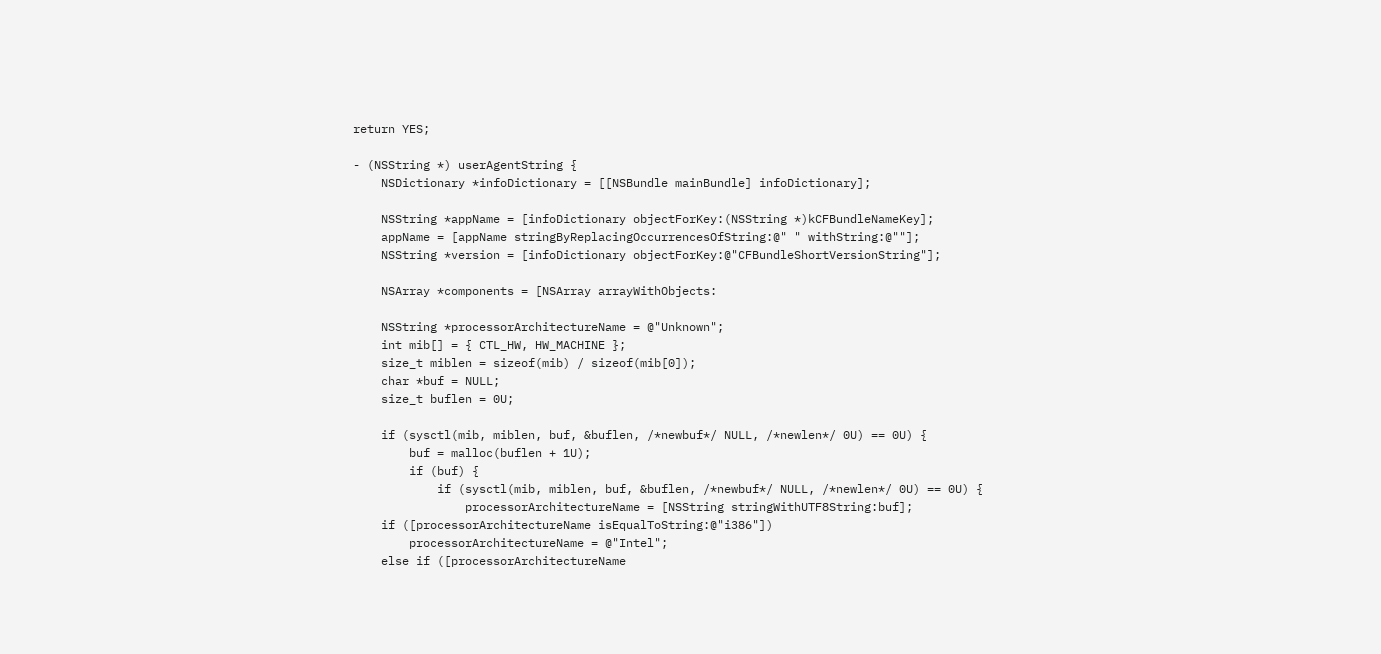return YES;

- (NSString *) userAgentString {
    NSDictionary *infoDictionary = [[NSBundle mainBundle] infoDictionary];

    NSString *appName = [infoDictionary objectForKey:(NSString *)kCFBundleNameKey];
    appName = [appName stringByReplacingOccurrencesOfString:@" " withString:@""];
    NSString *version = [infoDictionary objectForKey:@"CFBundleShortVersionString"];

    NSArray *components = [NSArray arrayWithObjects:

    NSString *processorArchitectureName = @"Unknown";
    int mib[] = { CTL_HW, HW_MACHINE };
    size_t miblen = sizeof(mib) / sizeof(mib[0]);
    char *buf = NULL;
    size_t buflen = 0U;

    if (sysctl(mib, miblen, buf, &buflen, /*newbuf*/ NULL, /*newlen*/ 0U) == 0U) {
        buf = malloc(buflen + 1U);
        if (buf) {
            if (sysctl(mib, miblen, buf, &buflen, /*newbuf*/ NULL, /*newlen*/ 0U) == 0U) {
                processorArchitectureName = [NSString stringWithUTF8String:buf];
    if ([processorArchitectureName isEqualToString:@"i386"])
        processorArchitectureName = @"Intel";
    else if ([processorArchitectureName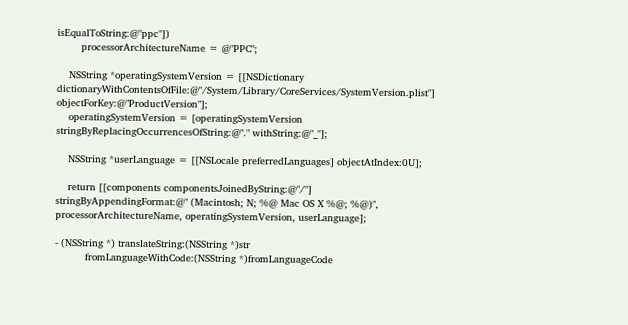isEqualToString:@"ppc"])
        processorArchitectureName = @"PPC";

    NSString *operatingSystemVersion = [[NSDictionary dictionaryWithContentsOfFile:@"/System/Library/CoreServices/SystemVersion.plist"] objectForKey:@"ProductVersion"];
    operatingSystemVersion = [operatingSystemVersion stringByReplacingOccurrencesOfString:@"." withString:@"_"];

    NSString *userLanguage = [[NSLocale preferredLanguages] objectAtIndex:0U];

    return [[components componentsJoinedByString:@"/"] stringByAppendingFormat:@" (Macintosh; N; %@ Mac OS X %@; %@)", processorArchitectureName, operatingSystemVersion, userLanguage];

- (NSString *) translateString:(NSString *)str
          fromLanguageWithCode:(NSString *)fromLanguageCode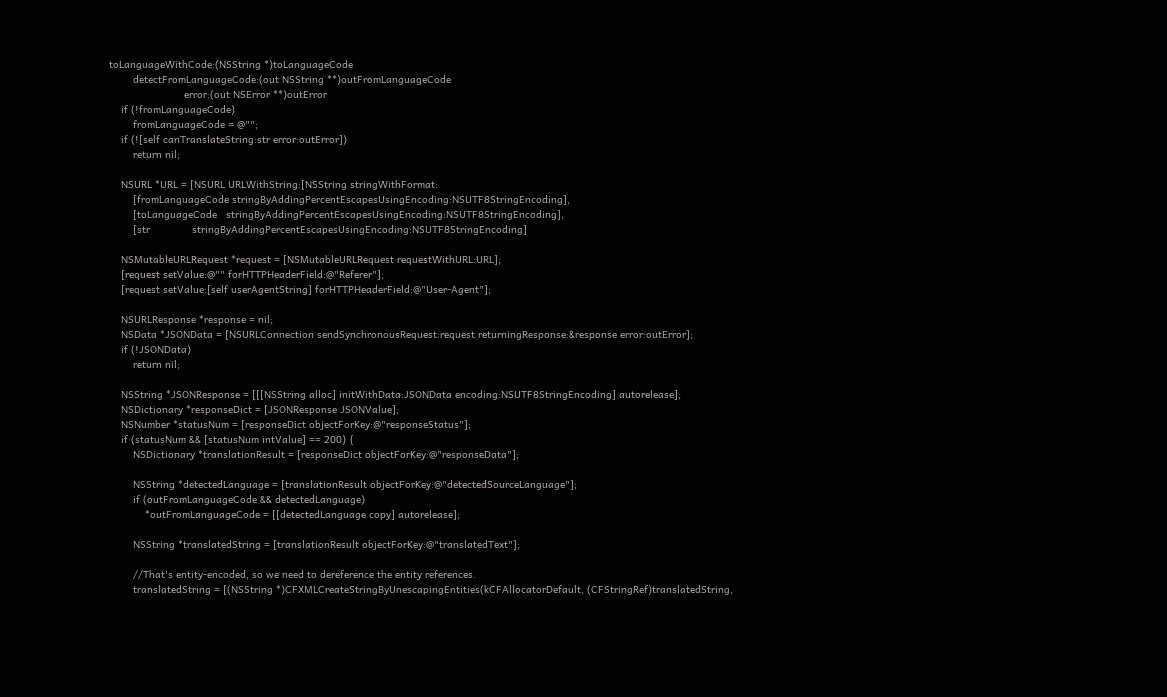toLanguageWithCode:(NSString *)toLanguageCode
        detectFromLanguageCode:(out NSString **)outFromLanguageCode
                         error:(out NSError **)outError
    if (!fromLanguageCode)
        fromLanguageCode = @"";
    if (![self canTranslateString:str error:outError])
        return nil;

    NSURL *URL = [NSURL URLWithString:[NSString stringWithFormat:
        [fromLanguageCode stringByAddingPercentEscapesUsingEncoding:NSUTF8StringEncoding],
        [toLanguageCode   stringByAddingPercentEscapesUsingEncoding:NSUTF8StringEncoding],
        [str              stringByAddingPercentEscapesUsingEncoding:NSUTF8StringEncoding]

    NSMutableURLRequest *request = [NSMutableURLRequest requestWithURL:URL];
    [request setValue:@"" forHTTPHeaderField:@"Referer"];
    [request setValue:[self userAgentString] forHTTPHeaderField:@"User-Agent"];

    NSURLResponse *response = nil;
    NSData *JSONData = [NSURLConnection sendSynchronousRequest:request returningResponse:&response error:outError];
    if (!JSONData)
        return nil;

    NSString *JSONResponse = [[[NSString alloc] initWithData:JSONData encoding:NSUTF8StringEncoding] autorelease];
    NSDictionary *responseDict = [JSONResponse JSONValue];
    NSNumber *statusNum = [responseDict objectForKey:@"responseStatus"];
    if (statusNum && [statusNum intValue] == 200) {
        NSDictionary *translationResult = [responseDict objectForKey:@"responseData"];

        NSString *detectedLanguage = [translationResult objectForKey:@"detectedSourceLanguage"];
        if (outFromLanguageCode && detectedLanguage)
            *outFromLanguageCode = [[detectedLanguage copy] autorelease];

        NSString *translatedString = [translationResult objectForKey:@"translatedText"];

        //That's entity-encoded, so we need to dereference the entity references.
        translatedString = [(NSString *)CFXMLCreateStringByUnescapingEntities(kCFAllocatorDefault, (CFStringRef)translatedString,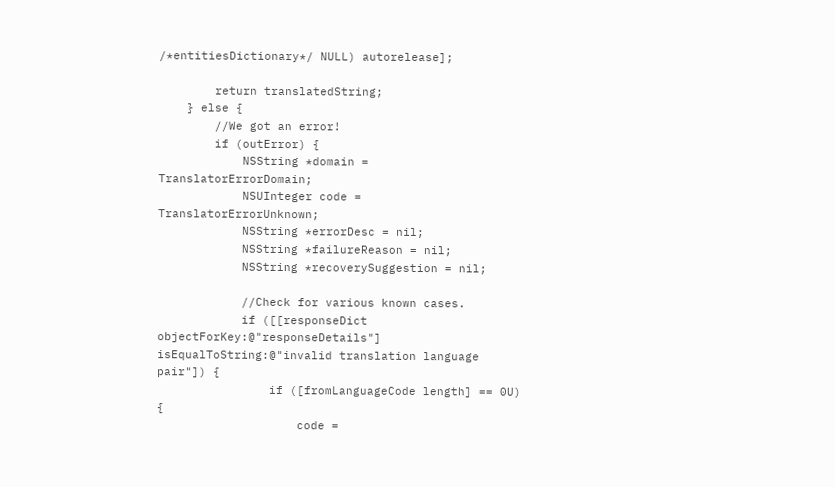/*entitiesDictionary*/ NULL) autorelease];

        return translatedString;
    } else {
        //We got an error!
        if (outError) {
            NSString *domain = TranslatorErrorDomain;
            NSUInteger code = TranslatorErrorUnknown;
            NSString *errorDesc = nil;
            NSString *failureReason = nil;
            NSString *recoverySuggestion = nil;

            //Check for various known cases.
            if ([[responseDict objectForKey:@"responseDetails"] isEqualToString:@"invalid translation language pair"]) {
                if ([fromLanguageCode length] == 0U) {
                    code =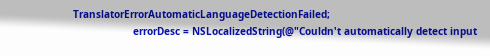TranslatorErrorAutomaticLanguageDetectionFailed;
                    errorDesc = NSLocalizedString(@"Couldn't automatically detect input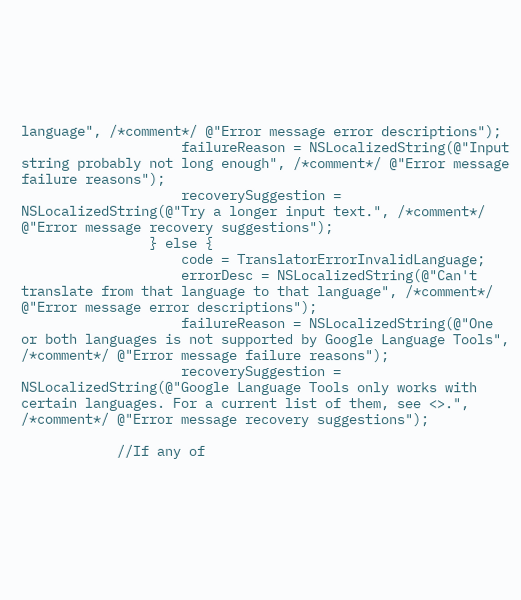language", /*comment*/ @"Error message error descriptions");
                    failureReason = NSLocalizedString(@"Input string probably not long enough", /*comment*/ @"Error message failure reasons");
                    recoverySuggestion = NSLocalizedString(@"Try a longer input text.", /*comment*/ @"Error message recovery suggestions");
                } else {
                    code = TranslatorErrorInvalidLanguage;
                    errorDesc = NSLocalizedString(@"Can't translate from that language to that language", /*comment*/ @"Error message error descriptions");
                    failureReason = NSLocalizedString(@"One or both languages is not supported by Google Language Tools", /*comment*/ @"Error message failure reasons");
                    recoverySuggestion = NSLocalizedString(@"Google Language Tools only works with certain languages. For a current list of them, see <>.", /*comment*/ @"Error message recovery suggestions");

            //If any of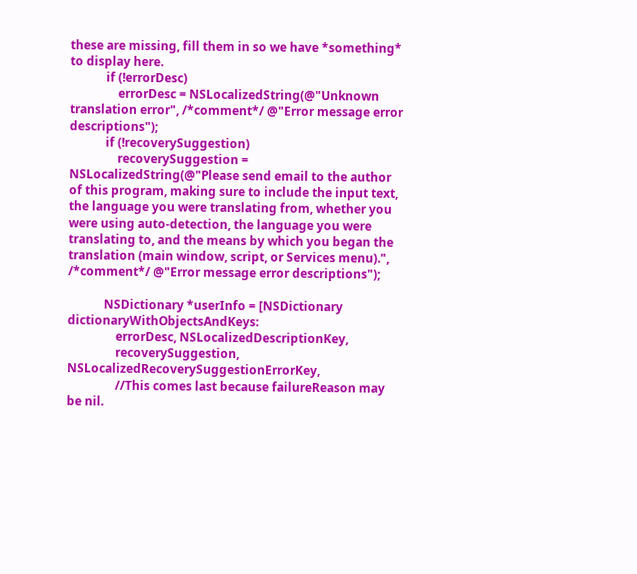these are missing, fill them in so we have *something* to display here.
            if (!errorDesc)
                errorDesc = NSLocalizedString(@"Unknown translation error", /*comment*/ @"Error message error descriptions");
            if (!recoverySuggestion)
                recoverySuggestion = NSLocalizedString(@"Please send email to the author of this program, making sure to include the input text, the language you were translating from, whether you were using auto-detection, the language you were translating to, and the means by which you began the translation (main window, script, or Services menu).", /*comment*/ @"Error message error descriptions");

            NSDictionary *userInfo = [NSDictionary dictionaryWithObjectsAndKeys:
                errorDesc, NSLocalizedDescriptionKey,
                recoverySuggestion, NSLocalizedRecoverySuggestionErrorKey,
                //This comes last because failureReason may be nil.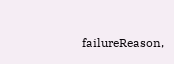failureReason,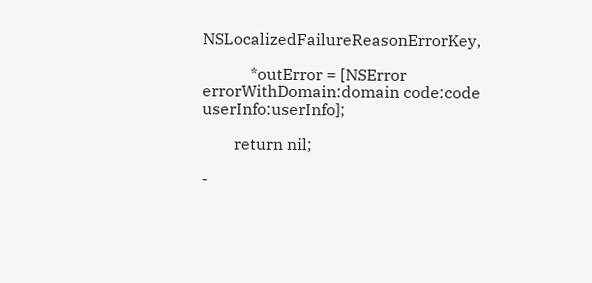NSLocalizedFailureReasonErrorKey,

            *outError = [NSError errorWithDomain:domain code:code userInfo:userInfo];

        return nil;

-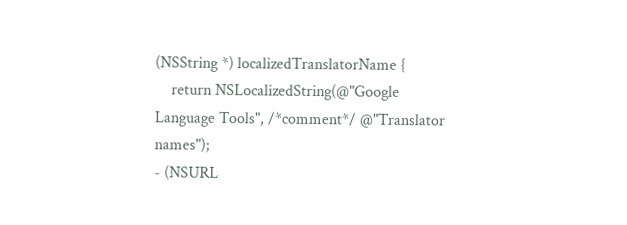(NSString *) localizedTranslatorName {
    return NSLocalizedString(@"Google Language Tools", /*comment*/ @"Translator names");
- (NSURL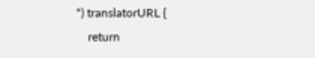*) translatorURL {
    return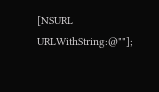[NSURL URLWithString:@""];